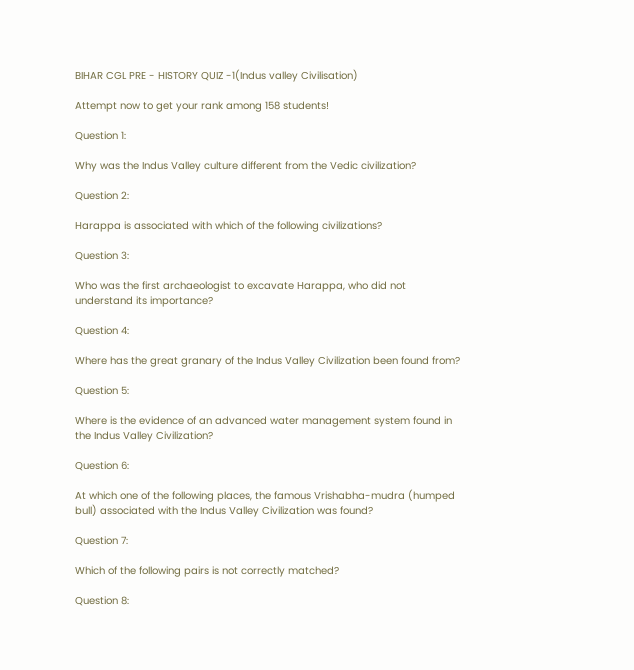BIHAR CGL PRE - HISTORY QUIZ -1(Indus valley Civilisation)

Attempt now to get your rank among 158 students!

Question 1:

Why was the Indus Valley culture different from the Vedic civilization?

Question 2:

Harappa is associated with which of the following civilizations?

Question 3:

Who was the first archaeologist to excavate Harappa, who did not understand its importance?

Question 4:

Where has the great granary of the Indus Valley Civilization been found from?

Question 5:

Where is the evidence of an advanced water management system found in the Indus Valley Civilization?

Question 6:

At which one of the following places, the famous Vrishabha-mudra (humped bull) associated with the Indus Valley Civilization was found?

Question 7:

Which of the following pairs is not correctly matched?

Question 8: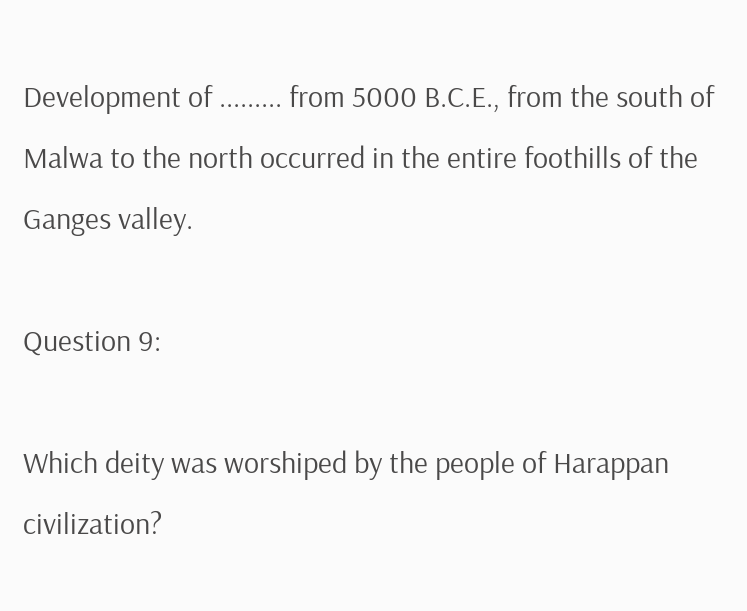Development of ......... from 5000 B.C.E., from the south of Malwa to the north occurred in the entire foothills of the Ganges valley.

Question 9:

Which deity was worshiped by the people of Harappan civilization?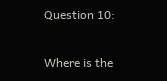Question 10:

Where is the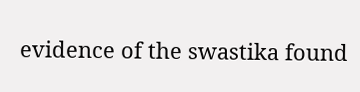evidence of the swastika found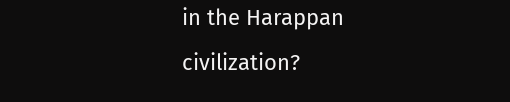in the Harappan civilization?